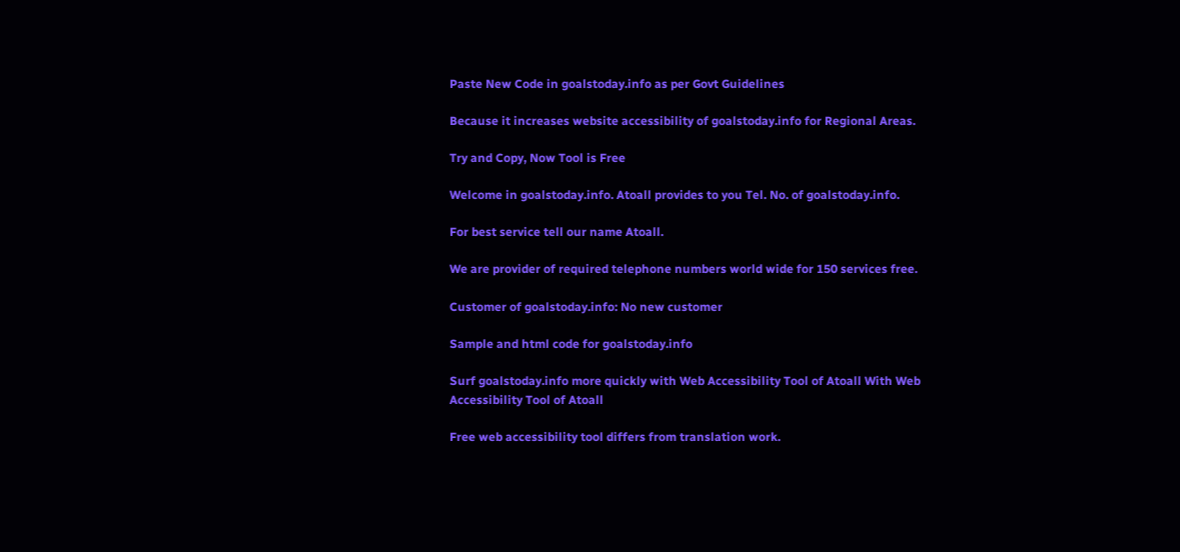Paste New Code in goalstoday.info as per Govt Guidelines

Because it increases website accessibility of goalstoday.info for Regional Areas.

Try and Copy, Now Tool is Free

Welcome in goalstoday.info. Atoall provides to you Tel. No. of goalstoday.info.

For best service tell our name Atoall.

We are provider of required telephone numbers world wide for 150 services free.

Customer of goalstoday.info: No new customer

Sample and html code for goalstoday.info

Surf goalstoday.info more quickly with Web Accessibility Tool of Atoall With Web Accessibility Tool of Atoall

Free web accessibility tool differs from translation work.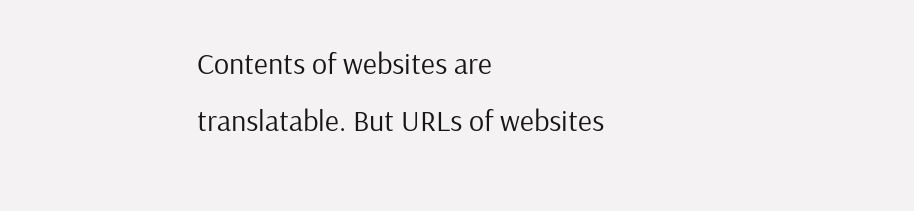Contents of websites are translatable. But URLs of websites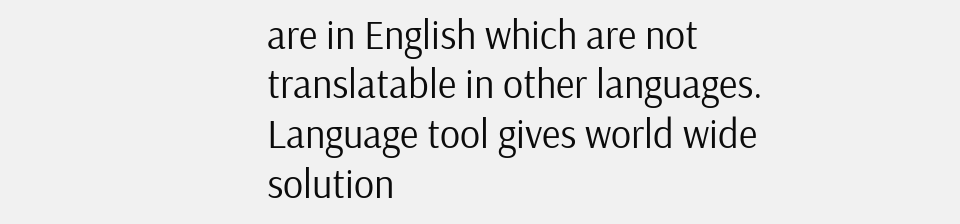are in English which are not translatable in other languages. Language tool gives world wide solution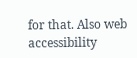for that. Also web accessibility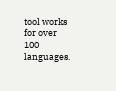tool works for over 100 languages.